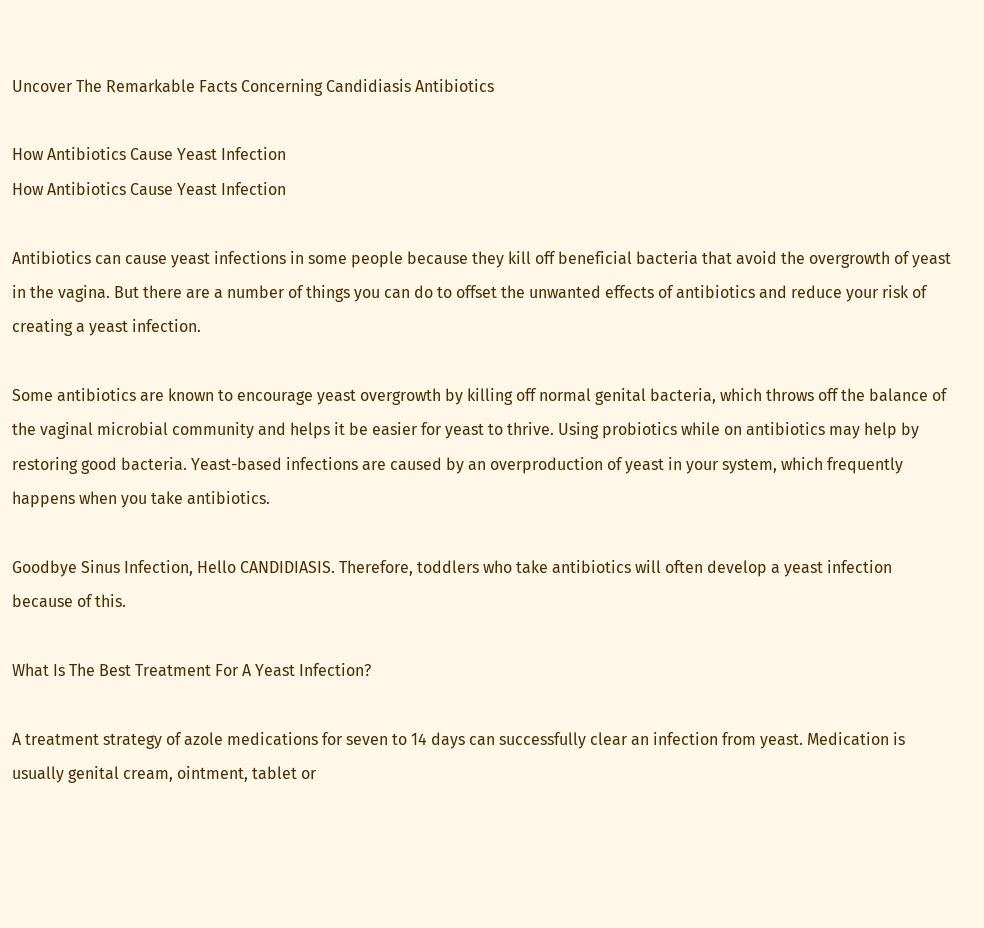Uncover The Remarkable Facts Concerning Candidiasis Antibiotics

How Antibiotics Cause Yeast Infection
How Antibiotics Cause Yeast Infection

Antibiotics can cause yeast infections in some people because they kill off beneficial bacteria that avoid the overgrowth of yeast in the vagina. But there are a number of things you can do to offset the unwanted effects of antibiotics and reduce your risk of creating a yeast infection.

Some antibiotics are known to encourage yeast overgrowth by killing off normal genital bacteria, which throws off the balance of the vaginal microbial community and helps it be easier for yeast to thrive. Using probiotics while on antibiotics may help by restoring good bacteria. Yeast-based infections are caused by an overproduction of yeast in your system, which frequently happens when you take antibiotics.

Goodbye Sinus Infection, Hello CANDIDIASIS. Therefore, toddlers who take antibiotics will often develop a yeast infection because of this.

What Is The Best Treatment For A Yeast Infection?

A treatment strategy of azole medications for seven to 14 days can successfully clear an infection from yeast. Medication is usually genital cream, ointment, tablet or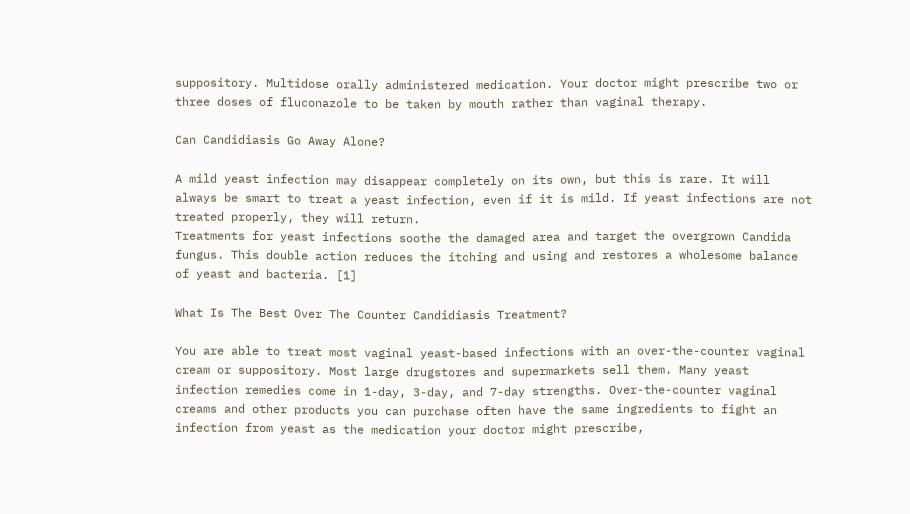suppository. Multidose orally administered medication. Your doctor might prescribe two or three doses of fluconazole to be taken by mouth rather than vaginal therapy.

Can Candidiasis Go Away Alone?

A mild yeast infection may disappear completely on its own, but this is rare. It will always be smart to treat a yeast infection, even if it is mild. If yeast infections are not treated properly, they will return.
Treatments for yeast infections soothe the damaged area and target the overgrown Candida fungus. This double action reduces the itching and using and restores a wholesome balance of yeast and bacteria. [1]

What Is The Best Over The Counter Candidiasis Treatment?

You are able to treat most vaginal yeast-based infections with an over-the-counter vaginal cream or suppository. Most large drugstores and supermarkets sell them. Many yeast infection remedies come in 1-day, 3-day, and 7-day strengths. Over-the-counter vaginal creams and other products you can purchase often have the same ingredients to fight an infection from yeast as the medication your doctor might prescribe,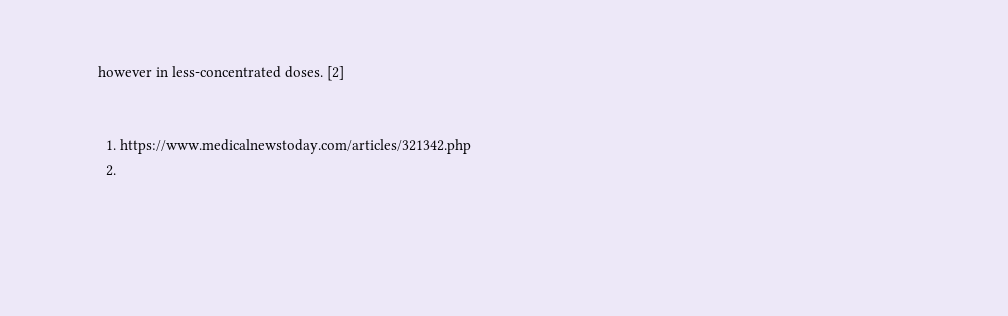however in less-concentrated doses. [2]


  1. https://www.medicalnewstoday.com/articles/321342.php
  2.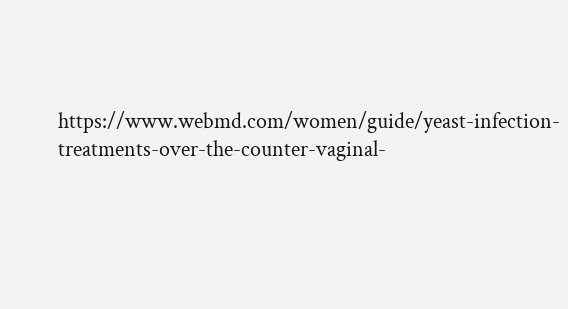https://www.webmd.com/women/guide/yeast-infection-treatments-over-the-counter-vaginal-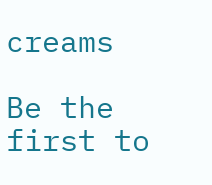creams

Be the first to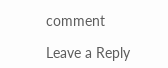comment

Leave a Reply